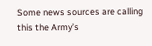Some news sources are calling this the Army’s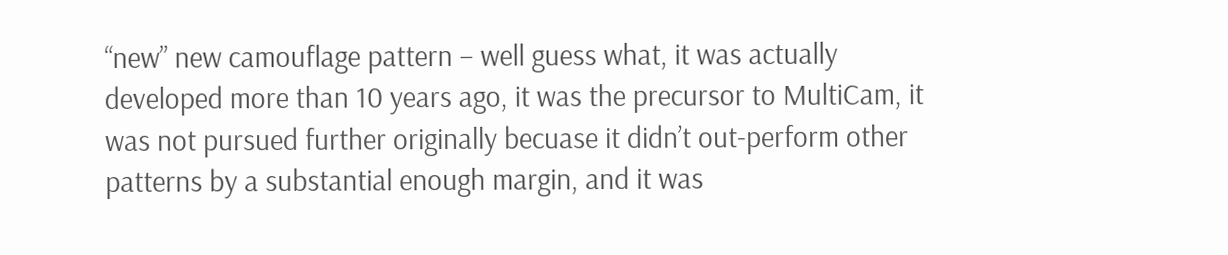“new” new camouflage pattern – well guess what, it was actually developed more than 10 years ago, it was the precursor to MultiCam, it was not pursued further originally becuase it didn’t out-perform other patterns by a substantial enough margin, and it was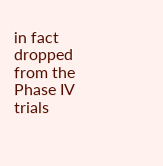in fact dropped from the Phase IV trials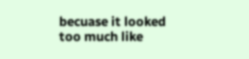becuase it looked too much like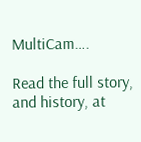MultiCam….

Read the full story, and history, at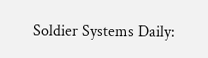Soldier Systems Daily: